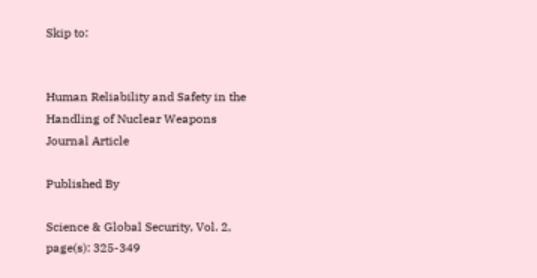Skip to:


Human Reliability and Safety in the Handling of Nuclear Weapons
Journal Article

Published By

Science & Global Security, Vol. 2, page(s): 325-349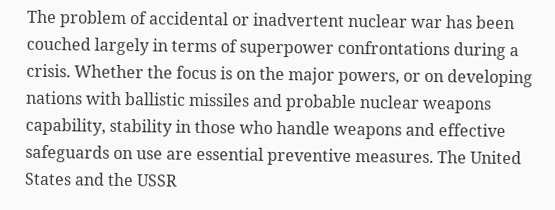The problem of accidental or inadvertent nuclear war has been couched largely in terms of superpower confrontations during a crisis. Whether the focus is on the major powers, or on developing nations with ballistic missiles and probable nuclear weapons capability, stability in those who handle weapons and effective safeguards on use are essential preventive measures. The United States and the USSR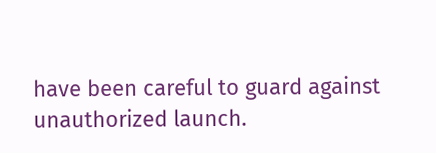have been careful to guard against unauthorized launch.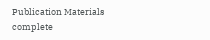Publication Materials
complete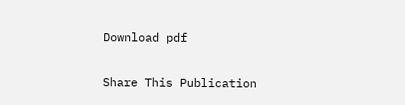Download pdf

Share This Publication